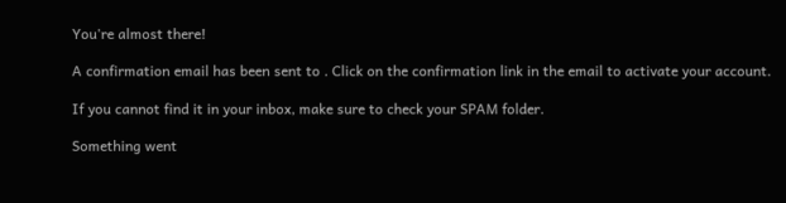You're almost there!

A confirmation email has been sent to . Click on the confirmation link in the email to activate your account.

If you cannot find it in your inbox, make sure to check your SPAM folder.

Something went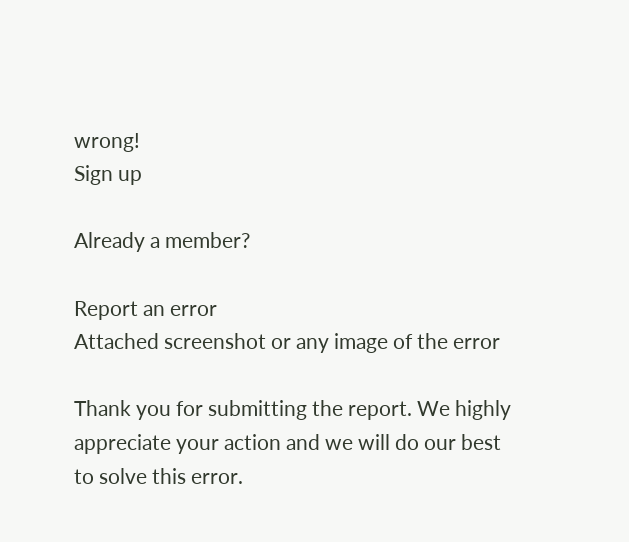wrong!
Sign up

Already a member?

Report an error
Attached screenshot or any image of the error

Thank you for submitting the report. We highly appreciate your action and we will do our best to solve this error.